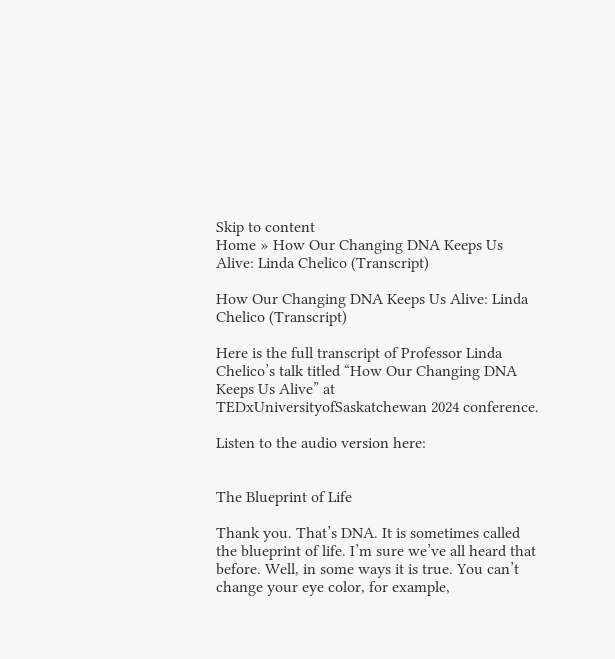Skip to content
Home » How Our Changing DNA Keeps Us Alive: Linda Chelico (Transcript)

How Our Changing DNA Keeps Us Alive: Linda Chelico (Transcript)

Here is the full transcript of Professor Linda Chelico’s talk titled “How Our Changing DNA Keeps Us Alive” at TEDxUniversityofSaskatchewan 2024 conference.

Listen to the audio version here:


The Blueprint of Life

Thank you. That’s DNA. It is sometimes called the blueprint of life. I’m sure we’ve all heard that before. Well, in some ways it is true. You can’t change your eye color, for example,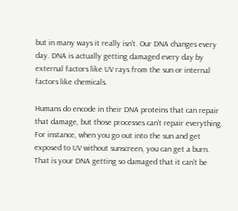but in many ways it really isn’t. Our DNA changes every day. DNA is actually getting damaged every day by external factors like UV rays from the sun or internal factors like chemicals.

Humans do encode in their DNA proteins that can repair that damage, but those processes can’t repair everything. For instance, when you go out into the sun and get exposed to UV without sunscreen, you can get a burn. That is your DNA getting so damaged that it can’t be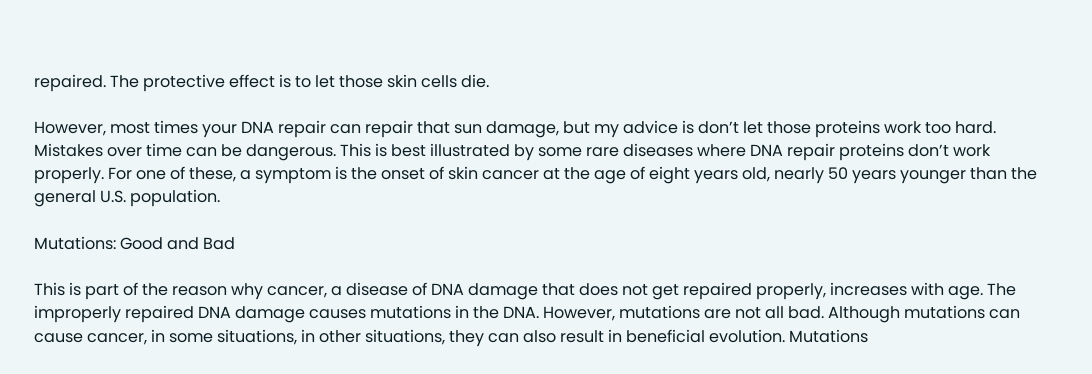repaired. The protective effect is to let those skin cells die.

However, most times your DNA repair can repair that sun damage, but my advice is don’t let those proteins work too hard. Mistakes over time can be dangerous. This is best illustrated by some rare diseases where DNA repair proteins don’t work properly. For one of these, a symptom is the onset of skin cancer at the age of eight years old, nearly 50 years younger than the general U.S. population.

Mutations: Good and Bad

This is part of the reason why cancer, a disease of DNA damage that does not get repaired properly, increases with age. The improperly repaired DNA damage causes mutations in the DNA. However, mutations are not all bad. Although mutations can cause cancer, in some situations, in other situations, they can also result in beneficial evolution. Mutations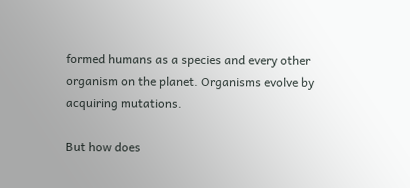formed humans as a species and every other organism on the planet. Organisms evolve by acquiring mutations.

But how does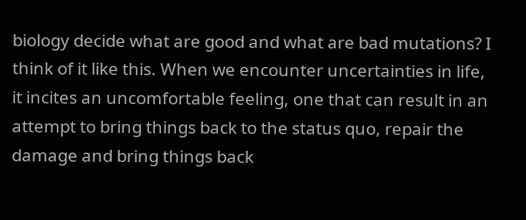biology decide what are good and what are bad mutations? I think of it like this. When we encounter uncertainties in life, it incites an uncomfortable feeling, one that can result in an attempt to bring things back to the status quo, repair the damage and bring things back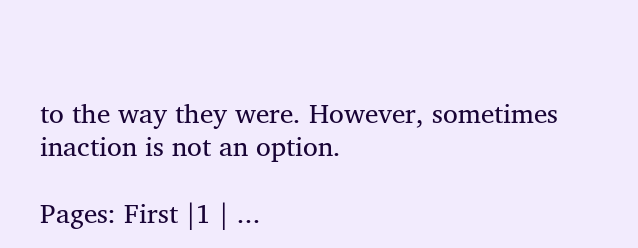to the way they were. However, sometimes inaction is not an option.

Pages: First |1 | ...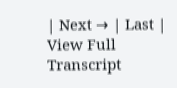| Next → | Last | View Full Transcript